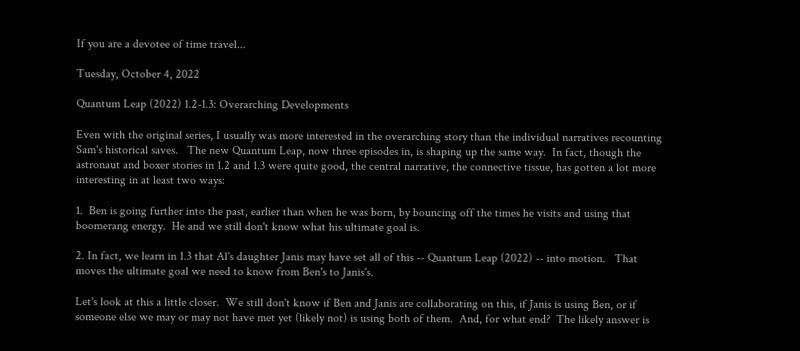If you are a devotee of time travel...

Tuesday, October 4, 2022

Quantum Leap (2022) 1.2-1.3: Overarching Developments

Even with the original series, I usually was more interested in the overarching story than the individual narratives recounting Sam's historical saves.   The new Quantum Leap, now three episodes in, is shaping up the same way.  In fact, though the astronaut and boxer stories in 1.2 and 1.3 were quite good, the central narrative, the connective tissue, has gotten a lot more interesting in at least two ways:

1.  Ben is going further into the past, earlier than when he was born, by bouncing off the times he visits and using that boomerang energy.  He and we still don't know what his ultimate goal is.

2. In fact, we learn in 1.3 that Al's daughter Janis may have set all of this -- Quantum Leap (2022) -- into motion.   That moves the ultimate goal we need to know from Ben's to Janis's.

Let's look at this a little closer.  We still don't know if Ben and Janis are collaborating on this, if Janis is using Ben, or if someone else we may or may not have met yet (likely not) is using both of them.  And, for what end?  The likely answer is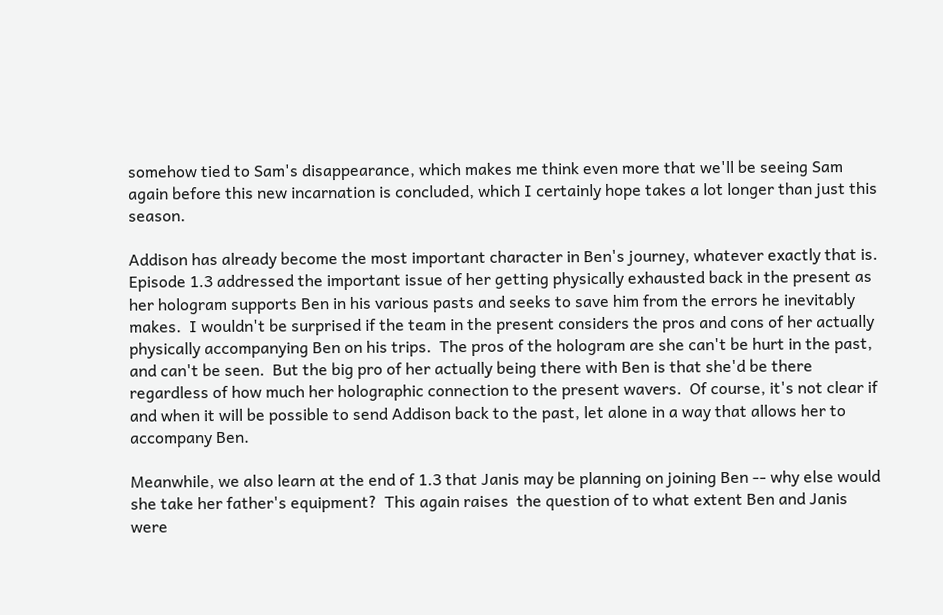somehow tied to Sam's disappearance, which makes me think even more that we'll be seeing Sam again before this new incarnation is concluded, which I certainly hope takes a lot longer than just this season.

Addison has already become the most important character in Ben's journey, whatever exactly that is.  Episode 1.3 addressed the important issue of her getting physically exhausted back in the present as her hologram supports Ben in his various pasts and seeks to save him from the errors he inevitably makes.  I wouldn't be surprised if the team in the present considers the pros and cons of her actually physically accompanying Ben on his trips.  The pros of the hologram are she can't be hurt in the past, and can't be seen.  But the big pro of her actually being there with Ben is that she'd be there regardless of how much her holographic connection to the present wavers.  Of course, it's not clear if and when it will be possible to send Addison back to the past, let alone in a way that allows her to accompany Ben.

Meanwhile, we also learn at the end of 1.3 that Janis may be planning on joining Ben -- why else would she take her father's equipment?  This again raises  the question of to what extent Ben and Janis were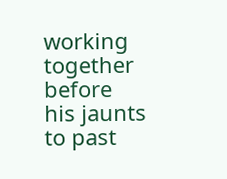working together before his jaunts to past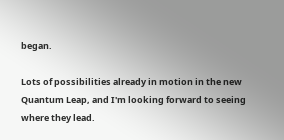began.

Lots of possibilities already in motion in the new Quantum Leap, and I'm looking forward to seeing where they lead.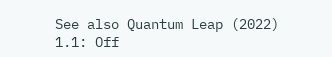See also Quantum Leap (2022) 1.1: Off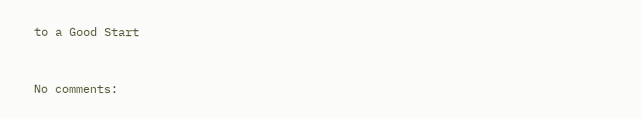to a Good Start


No comments: